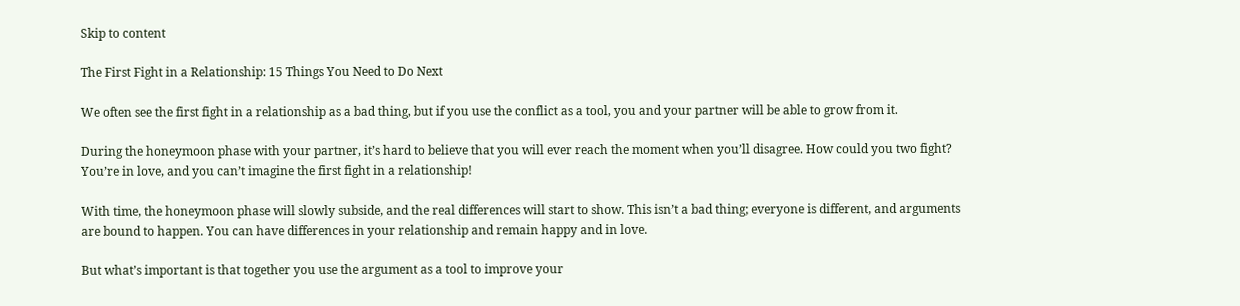Skip to content

The First Fight in a Relationship: 15 Things You Need to Do Next

We often see the first fight in a relationship as a bad thing, but if you use the conflict as a tool, you and your partner will be able to grow from it.

During the honeymoon phase with your partner, it’s hard to believe that you will ever reach the moment when you’ll disagree. How could you two fight? You’re in love, and you can’t imagine the first fight in a relationship!

With time, the honeymoon phase will slowly subside, and the real differences will start to show. This isn’t a bad thing; everyone is different, and arguments are bound to happen. You can have differences in your relationship and remain happy and in love.

But what’s important is that together you use the argument as a tool to improve your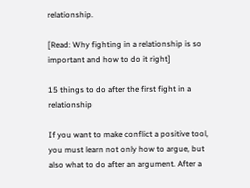relationship.

[Read: Why fighting in a relationship is so important and how to do it right]

15 things to do after the first fight in a relationship

If you want to make conflict a positive tool, you must learn not only how to argue, but also what to do after an argument. After a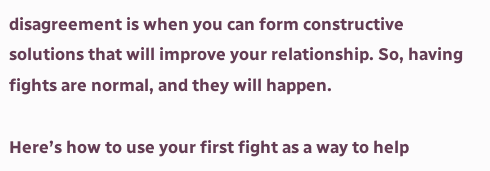disagreement is when you can form constructive solutions that will improve your relationship. So, having fights are normal, and they will happen.

Here’s how to use your first fight as a way to help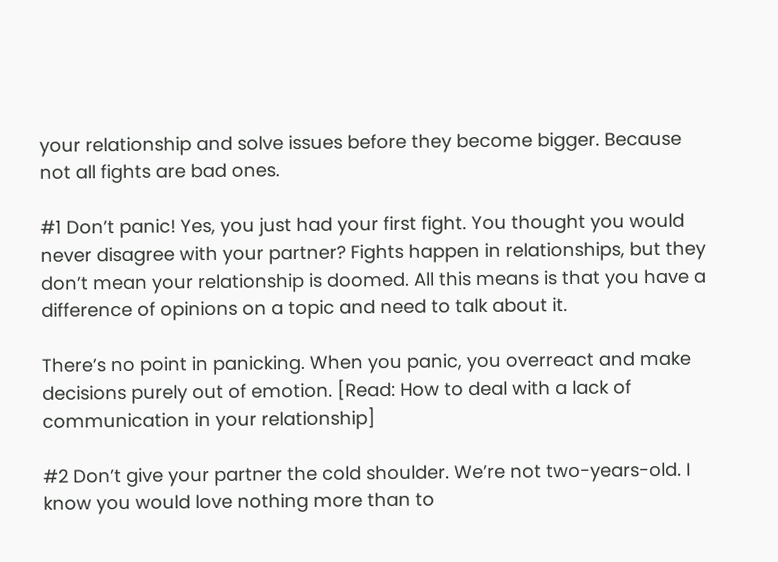your relationship and solve issues before they become bigger. Because not all fights are bad ones.

#1 Don’t panic! Yes, you just had your first fight. You thought you would never disagree with your partner? Fights happen in relationships, but they don’t mean your relationship is doomed. All this means is that you have a difference of opinions on a topic and need to talk about it.

There’s no point in panicking. When you panic, you overreact and make decisions purely out of emotion. [Read: How to deal with a lack of communication in your relationship]

#2 Don’t give your partner the cold shoulder. We’re not two-years-old. I know you would love nothing more than to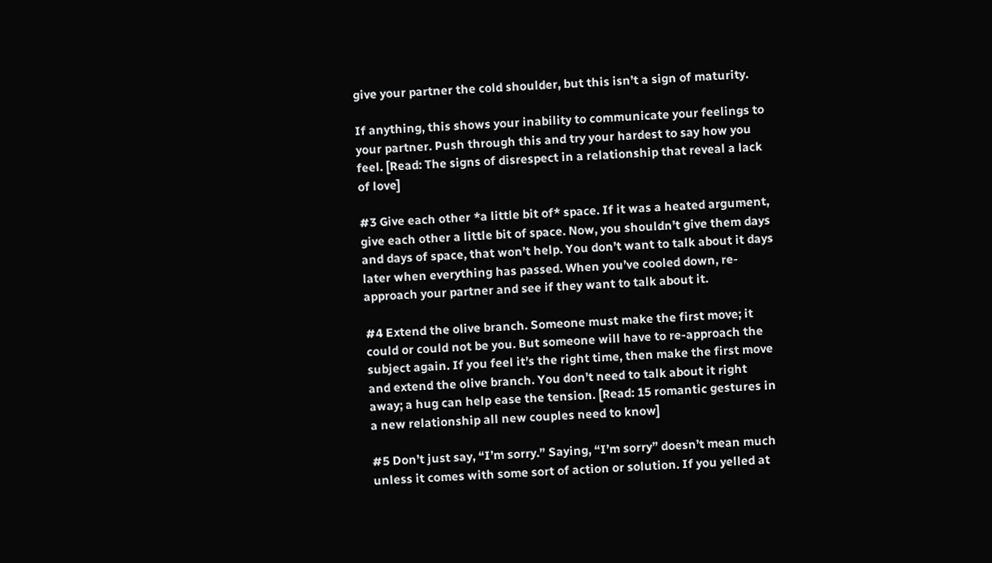give your partner the cold shoulder, but this isn’t a sign of maturity.

If anything, this shows your inability to communicate your feelings to your partner. Push through this and try your hardest to say how you feel. [Read: The signs of disrespect in a relationship that reveal a lack of love]

#3 Give each other *a little bit of* space. If it was a heated argument, give each other a little bit of space. Now, you shouldn’t give them days and days of space, that won’t help. You don’t want to talk about it days later when everything has passed. When you’ve cooled down, re-approach your partner and see if they want to talk about it.

#4 Extend the olive branch. Someone must make the first move; it could or could not be you. But someone will have to re-approach the subject again. If you feel it’s the right time, then make the first move and extend the olive branch. You don’t need to talk about it right away; a hug can help ease the tension. [Read: 15 romantic gestures in a new relationship all new couples need to know]

#5 Don’t just say, “I’m sorry.” Saying, “I’m sorry” doesn’t mean much unless it comes with some sort of action or solution. If you yelled at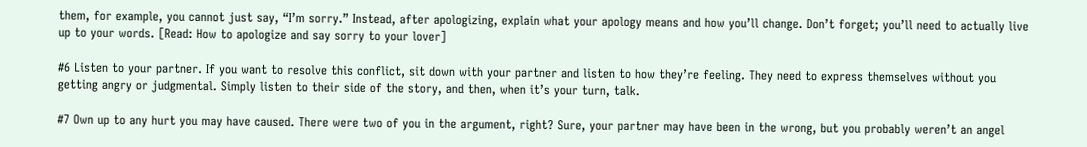them, for example, you cannot just say, “I’m sorry.” Instead, after apologizing, explain what your apology means and how you’ll change. Don’t forget; you’ll need to actually live up to your words. [Read: How to apologize and say sorry to your lover]

#6 Listen to your partner. If you want to resolve this conflict, sit down with your partner and listen to how they’re feeling. They need to express themselves without you getting angry or judgmental. Simply listen to their side of the story, and then, when it’s your turn, talk.

#7 Own up to any hurt you may have caused. There were two of you in the argument, right? Sure, your partner may have been in the wrong, but you probably weren’t an angel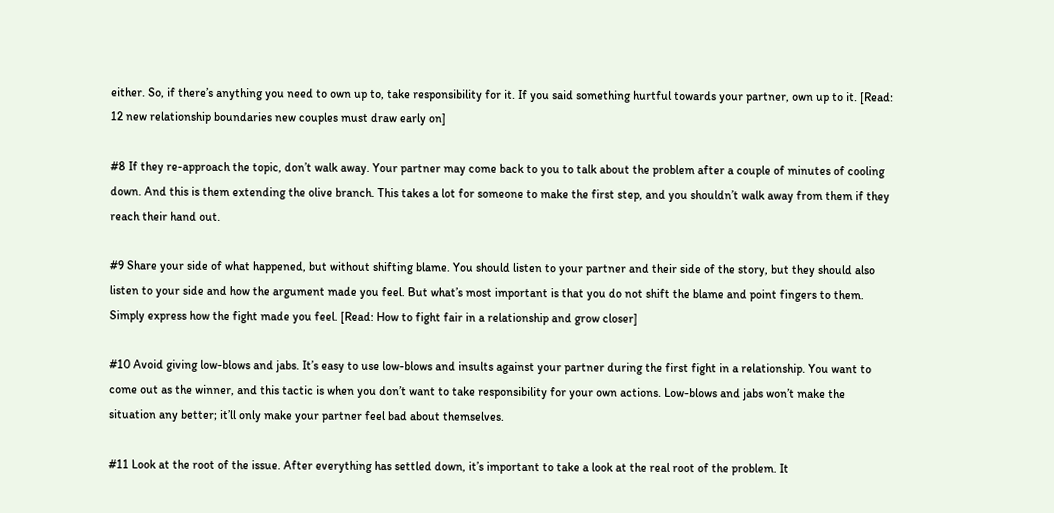either. So, if there’s anything you need to own up to, take responsibility for it. If you said something hurtful towards your partner, own up to it. [Read: 12 new relationship boundaries new couples must draw early on]

#8 If they re-approach the topic, don’t walk away. Your partner may come back to you to talk about the problem after a couple of minutes of cooling down. And this is them extending the olive branch. This takes a lot for someone to make the first step, and you shouldn’t walk away from them if they reach their hand out.

#9 Share your side of what happened, but without shifting blame. You should listen to your partner and their side of the story, but they should also listen to your side and how the argument made you feel. But what’s most important is that you do not shift the blame and point fingers to them. Simply express how the fight made you feel. [Read: How to fight fair in a relationship and grow closer]

#10 Avoid giving low-blows and jabs. It’s easy to use low-blows and insults against your partner during the first fight in a relationship. You want to come out as the winner, and this tactic is when you don’t want to take responsibility for your own actions. Low-blows and jabs won’t make the situation any better; it’ll only make your partner feel bad about themselves.

#11 Look at the root of the issue. After everything has settled down, it’s important to take a look at the real root of the problem. It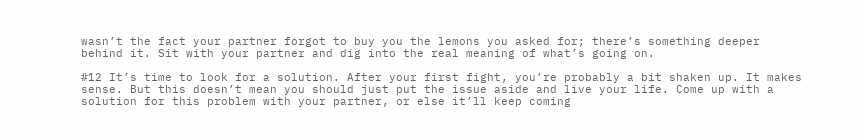wasn’t the fact your partner forgot to buy you the lemons you asked for; there’s something deeper behind it. Sit with your partner and dig into the real meaning of what’s going on.

#12 It’s time to look for a solution. After your first fight, you’re probably a bit shaken up. It makes sense. But this doesn’t mean you should just put the issue aside and live your life. Come up with a solution for this problem with your partner, or else it’ll keep coming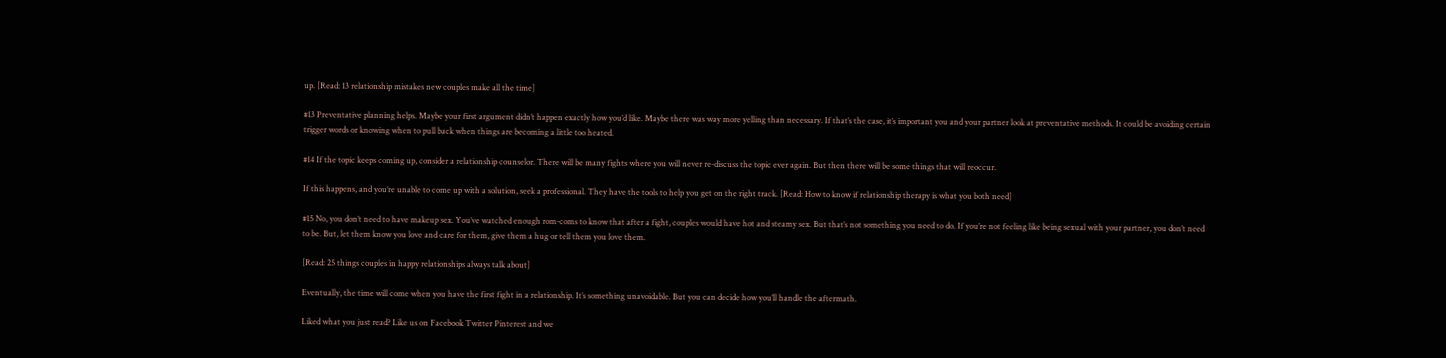up. [Read: 13 relationship mistakes new couples make all the time]

#13 Preventative planning helps. Maybe your first argument didn’t happen exactly how you’d like. Maybe there was way more yelling than necessary. If that’s the case, it’s important you and your partner look at preventative methods. It could be avoiding certain trigger words or knowing when to pull back when things are becoming a little too heated.

#14 If the topic keeps coming up, consider a relationship counselor. There will be many fights where you will never re-discuss the topic ever again. But then there will be some things that will reoccur.

If this happens, and you’re unable to come up with a solution, seek a professional. They have the tools to help you get on the right track. [Read: How to know if relationship therapy is what you both need]

#15 No, you don’t need to have makeup sex. You’ve watched enough rom-coms to know that after a fight, couples would have hot and steamy sex. But that’s not something you need to do. If you’re not feeling like being sexual with your partner, you don’t need to be. But, let them know you love and care for them, give them a hug or tell them you love them.

[Read: 25 things couples in happy relationships always talk about]

Eventually, the time will come when you have the first fight in a relationship. It’s something unavoidable. But you can decide how you’ll handle the aftermath.

Liked what you just read? Like us on Facebook Twitter Pinterest and we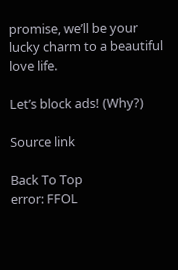promise, we’ll be your lucky charm to a beautiful love life.

Let’s block ads! (Why?)

Source link

Back To Top
error: FFOL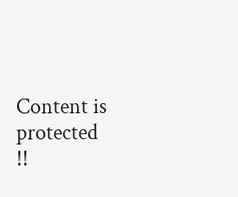Content is protected !!